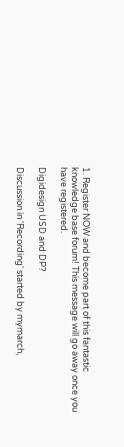1. Register NOW and become part of this fantastic knowledge base forum! This message will go away once you have registered.

Digidesign USD and DP?

Discussion in 'Recording' started by mymarch,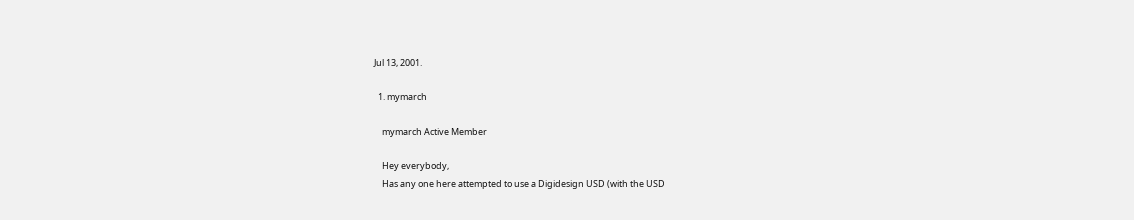Jul 13, 2001.

  1. mymarch

    mymarch Active Member

    Hey everybody,
    Has any one here attempted to use a Digidesign USD (with the USD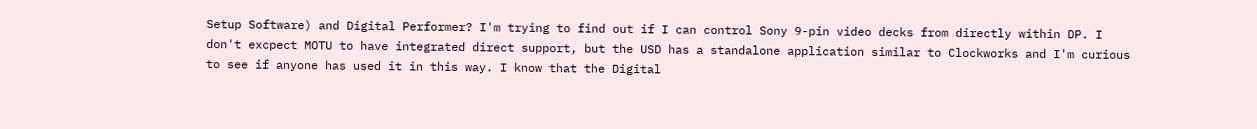Setup Software) and Digital Performer? I'm trying to find out if I can control Sony 9-pin video decks from directly within DP. I don't excpect MOTU to have integrated direct support, but the USD has a standalone application similar to Clockworks and I'm curious to see if anyone has used it in this way. I know that the Digital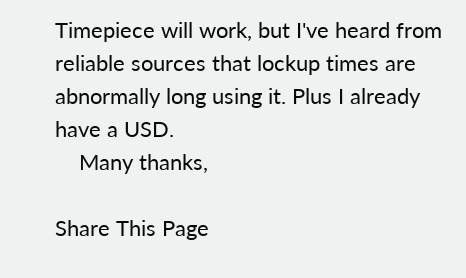Timepiece will work, but I've heard from reliable sources that lockup times are abnormally long using it. Plus I already have a USD.
    Many thanks,

Share This Page